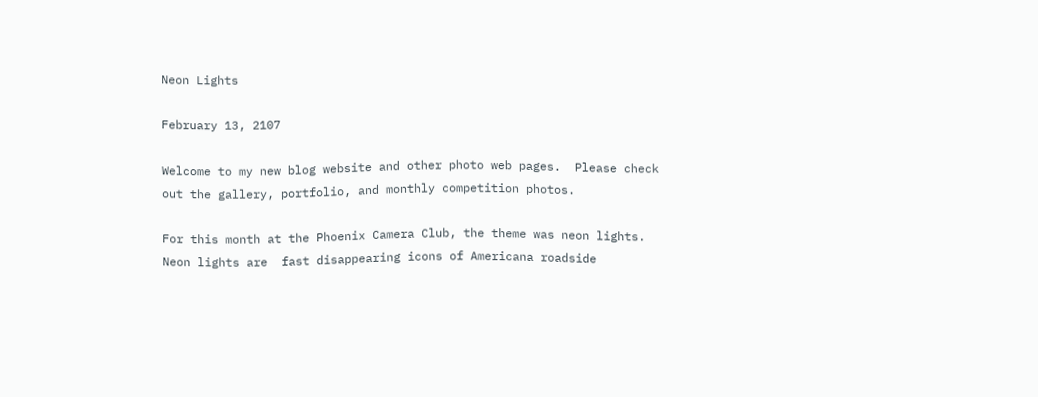Neon Lights

February 13, 2107

Welcome to my new blog website and other photo web pages.  Please check out the gallery, portfolio, and monthly competition photos.

For this month at the Phoenix Camera Club, the theme was neon lights.  Neon lights are  fast disappearing icons of Americana roadside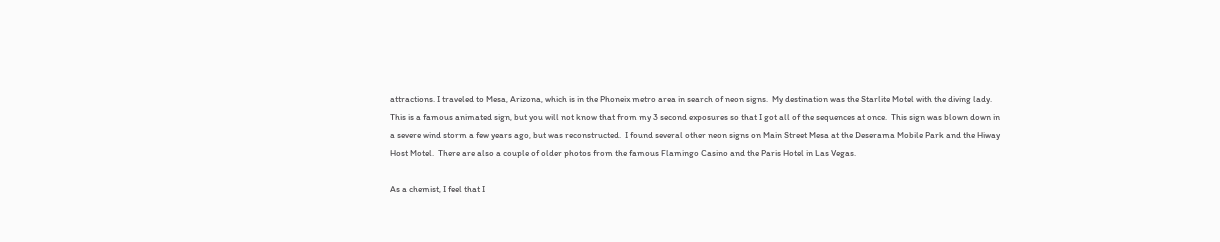attractions. I traveled to Mesa, Arizona, which is in the Phoneix metro area in search of neon signs.  My destination was the Starlite Motel with the diving lady.  This is a famous animated sign, but you will not know that from my 3 second exposures so that I got all of the sequences at once.  This sign was blown down in a severe wind storm a few years ago, but was reconstructed.  I found several other neon signs on Main Street Mesa at the Deserama Mobile Park and the Hiway Host Motel.  There are also a couple of older photos from the famous Flamingo Casino and the Paris Hotel in Las Vegas.

As a chemist, I feel that I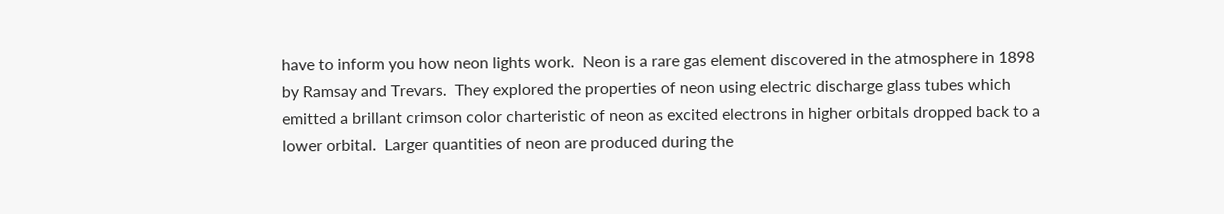have to inform you how neon lights work.  Neon is a rare gas element discovered in the atmosphere in 1898 by Ramsay and Trevars.  They explored the properties of neon using electric discharge glass tubes which emitted a brillant crimson color charteristic of neon as excited electrons in higher orbitals dropped back to a lower orbital.  Larger quantities of neon are produced during the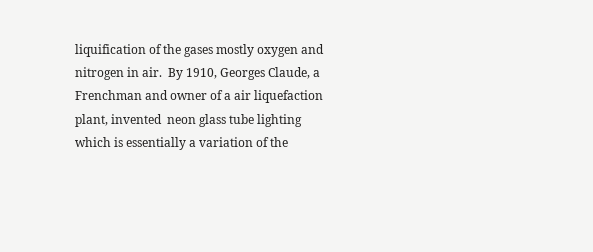liquification of the gases mostly oxygen and nitrogen in air.  By 1910, Georges Claude, a Frenchman and owner of a air liquefaction plant, invented  neon glass tube lighting which is essentially a variation of the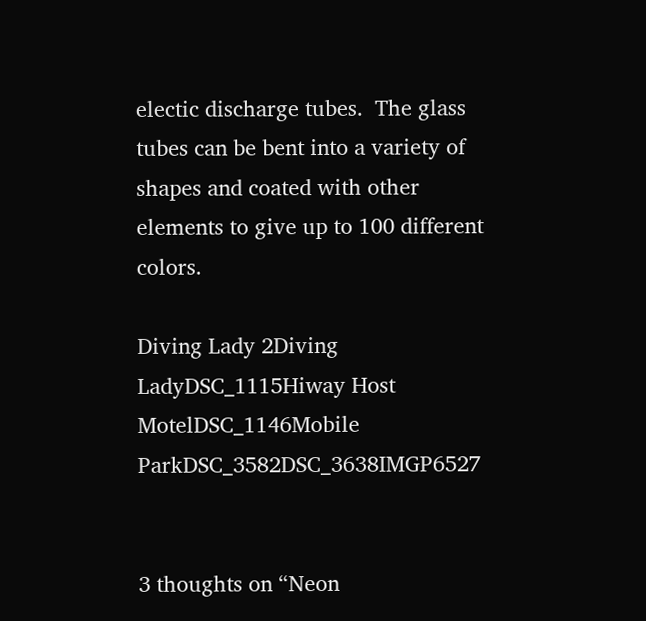electic discharge tubes.  The glass tubes can be bent into a variety of shapes and coated with other elements to give up to 100 different colors.

Diving Lady 2Diving LadyDSC_1115Hiway Host MotelDSC_1146Mobile ParkDSC_3582DSC_3638IMGP6527


3 thoughts on “Neon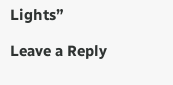Lights”

Leave a Reply